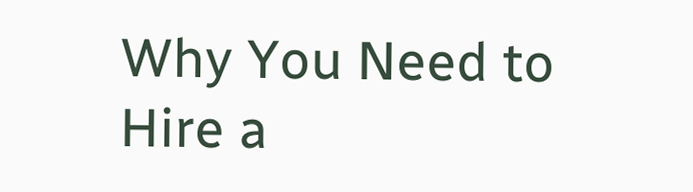Why You Need to Hire a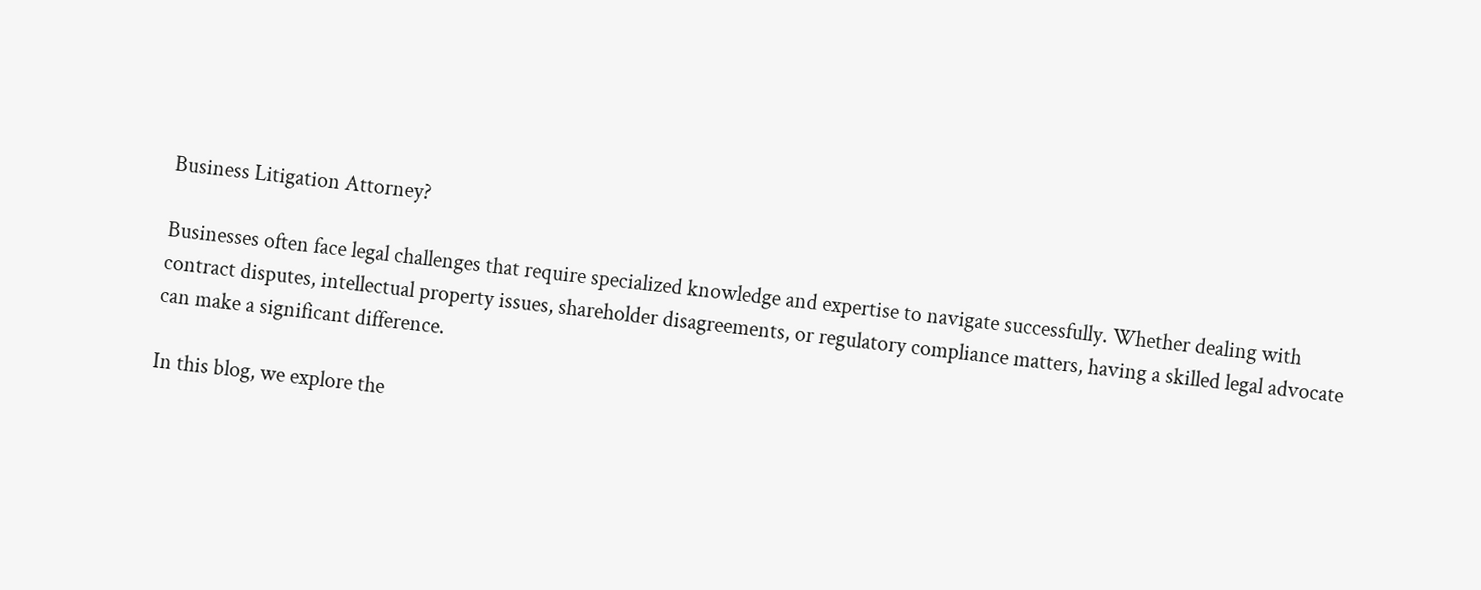Business Litigation Attorney?

Businesses often face legal challenges that require specialized knowledge and expertise to navigate successfully. Whether dealing with contract disputes, intellectual property issues, shareholder disagreements, or regulatory compliance matters, having a skilled legal advocate can make a significant difference.

In this blog, we explore the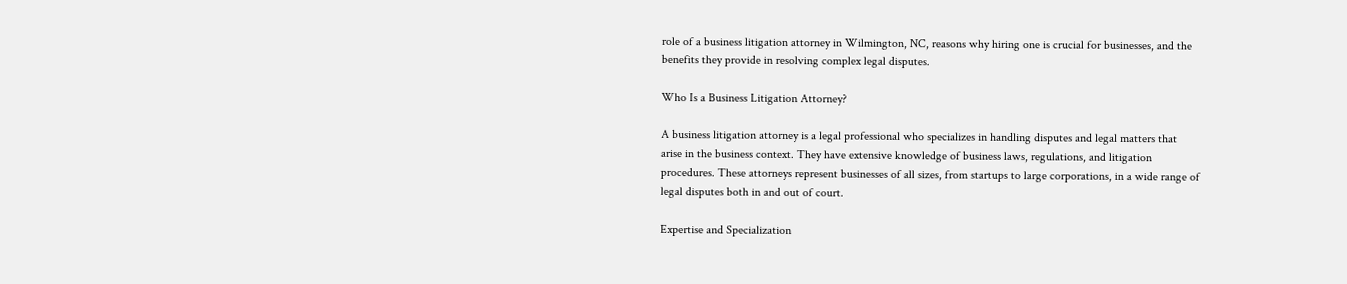role of a business litigation attorney in Wilmington, NC, reasons why hiring one is crucial for businesses, and the benefits they provide in resolving complex legal disputes.

Who Is a Business Litigation Attorney?

A business litigation attorney is a legal professional who specializes in handling disputes and legal matters that arise in the business context. They have extensive knowledge of business laws, regulations, and litigation procedures. These attorneys represent businesses of all sizes, from startups to large corporations, in a wide range of legal disputes both in and out of court.

Expertise and Specialization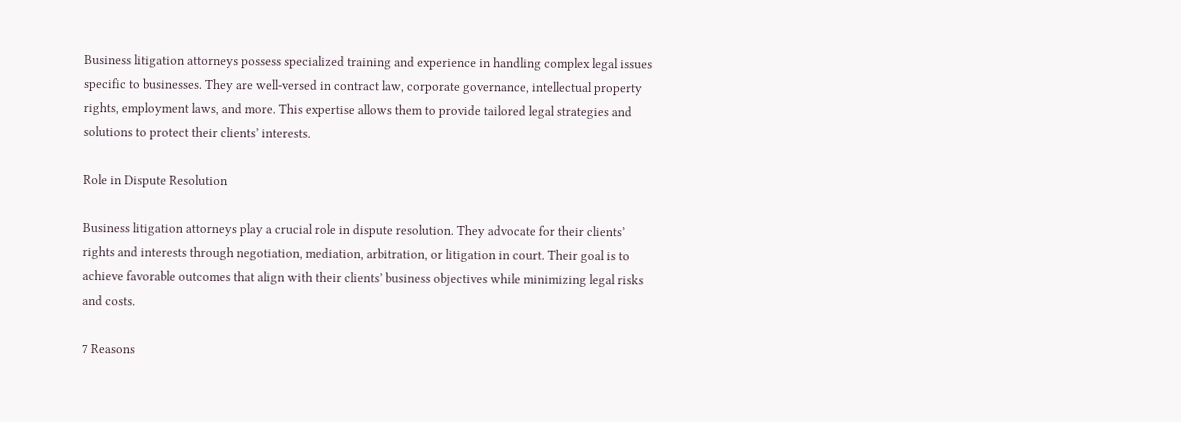Business litigation attorneys possess specialized training and experience in handling complex legal issues specific to businesses. They are well-versed in contract law, corporate governance, intellectual property rights, employment laws, and more. This expertise allows them to provide tailored legal strategies and solutions to protect their clients’ interests.

Role in Dispute Resolution

Business litigation attorneys play a crucial role in dispute resolution. They advocate for their clients’ rights and interests through negotiation, mediation, arbitration, or litigation in court. Their goal is to achieve favorable outcomes that align with their clients’ business objectives while minimizing legal risks and costs.

7 Reasons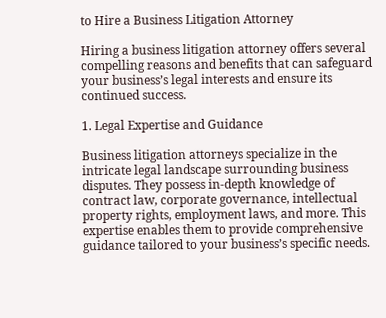to Hire a Business Litigation Attorney

Hiring a business litigation attorney offers several compelling reasons and benefits that can safeguard your business’s legal interests and ensure its continued success.

1. Legal Expertise and Guidance

Business litigation attorneys specialize in the intricate legal landscape surrounding business disputes. They possess in-depth knowledge of contract law, corporate governance, intellectual property rights, employment laws, and more. This expertise enables them to provide comprehensive guidance tailored to your business’s specific needs.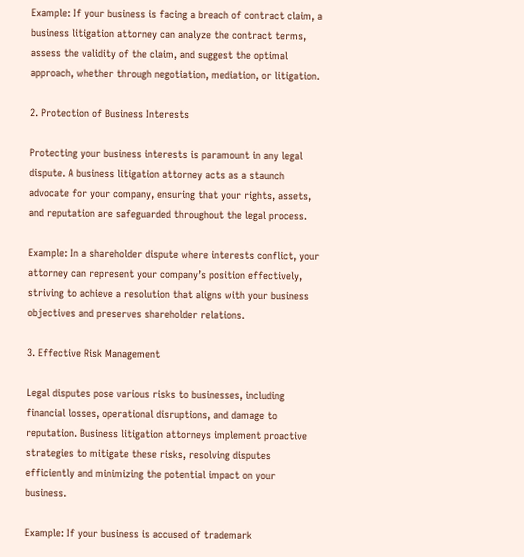Example: If your business is facing a breach of contract claim, a business litigation attorney can analyze the contract terms, assess the validity of the claim, and suggest the optimal approach, whether through negotiation, mediation, or litigation.

2. Protection of Business Interests

Protecting your business interests is paramount in any legal dispute. A business litigation attorney acts as a staunch advocate for your company, ensuring that your rights, assets, and reputation are safeguarded throughout the legal process.

Example: In a shareholder dispute where interests conflict, your attorney can represent your company’s position effectively, striving to achieve a resolution that aligns with your business objectives and preserves shareholder relations.

3. Effective Risk Management

Legal disputes pose various risks to businesses, including financial losses, operational disruptions, and damage to reputation. Business litigation attorneys implement proactive strategies to mitigate these risks, resolving disputes efficiently and minimizing the potential impact on your business.

Example: If your business is accused of trademark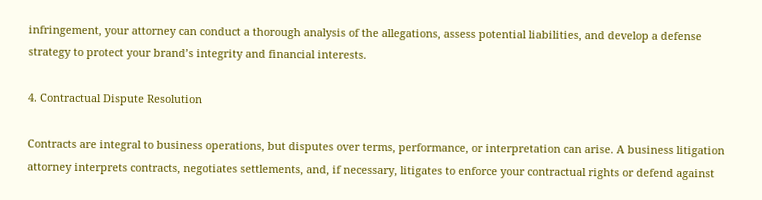infringement, your attorney can conduct a thorough analysis of the allegations, assess potential liabilities, and develop a defense strategy to protect your brand’s integrity and financial interests.

4. Contractual Dispute Resolution

Contracts are integral to business operations, but disputes over terms, performance, or interpretation can arise. A business litigation attorney interprets contracts, negotiates settlements, and, if necessary, litigates to enforce your contractual rights or defend against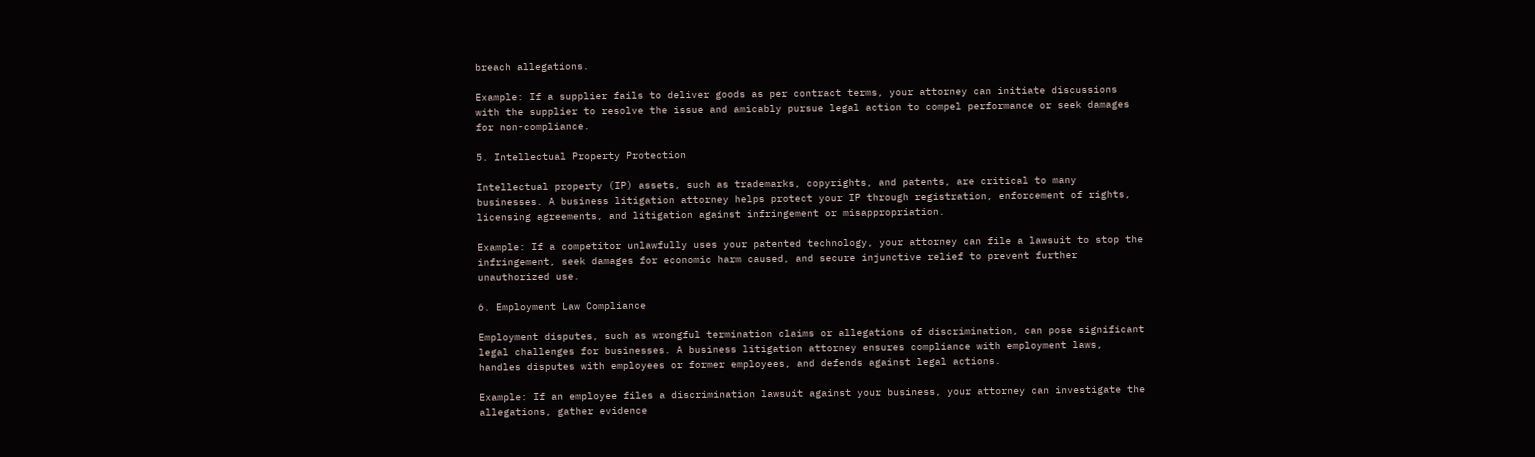breach allegations.

Example: If a supplier fails to deliver goods as per contract terms, your attorney can initiate discussions with the supplier to resolve the issue and amicably pursue legal action to compel performance or seek damages for non-compliance.

5. Intellectual Property Protection

Intellectual property (IP) assets, such as trademarks, copyrights, and patents, are critical to many businesses. A business litigation attorney helps protect your IP through registration, enforcement of rights, licensing agreements, and litigation against infringement or misappropriation.

Example: If a competitor unlawfully uses your patented technology, your attorney can file a lawsuit to stop the infringement, seek damages for economic harm caused, and secure injunctive relief to prevent further unauthorized use.

6. Employment Law Compliance

Employment disputes, such as wrongful termination claims or allegations of discrimination, can pose significant legal challenges for businesses. A business litigation attorney ensures compliance with employment laws, handles disputes with employees or former employees, and defends against legal actions.

Example: If an employee files a discrimination lawsuit against your business, your attorney can investigate the allegations, gather evidence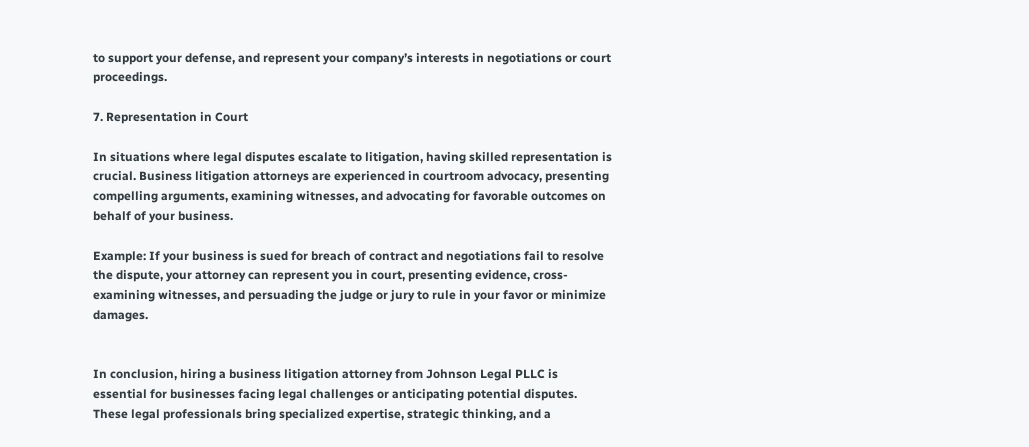to support your defense, and represent your company’s interests in negotiations or court proceedings.

7. Representation in Court

In situations where legal disputes escalate to litigation, having skilled representation is crucial. Business litigation attorneys are experienced in courtroom advocacy, presenting compelling arguments, examining witnesses, and advocating for favorable outcomes on behalf of your business.

Example: If your business is sued for breach of contract and negotiations fail to resolve the dispute, your attorney can represent you in court, presenting evidence, cross-examining witnesses, and persuading the judge or jury to rule in your favor or minimize damages.


In conclusion, hiring a business litigation attorney from Johnson Legal PLLC is essential for businesses facing legal challenges or anticipating potential disputes. These legal professionals bring specialized expertise, strategic thinking, and a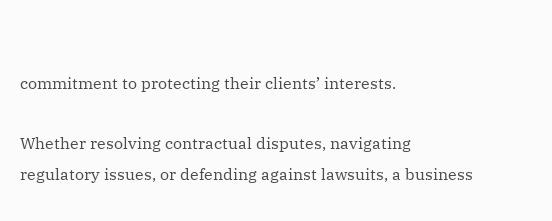commitment to protecting their clients’ interests.

Whether resolving contractual disputes, navigating regulatory issues, or defending against lawsuits, a business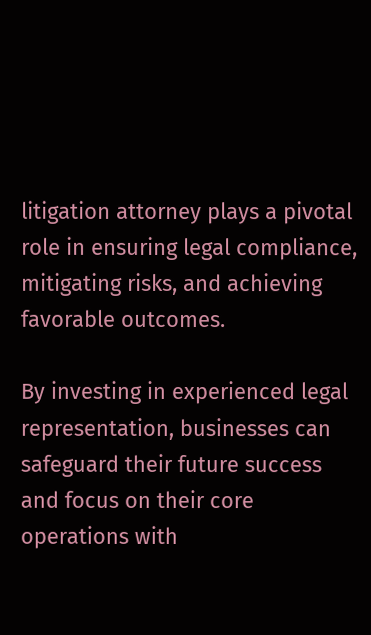litigation attorney plays a pivotal role in ensuring legal compliance, mitigating risks, and achieving favorable outcomes.

By investing in experienced legal representation, businesses can safeguard their future success and focus on their core operations with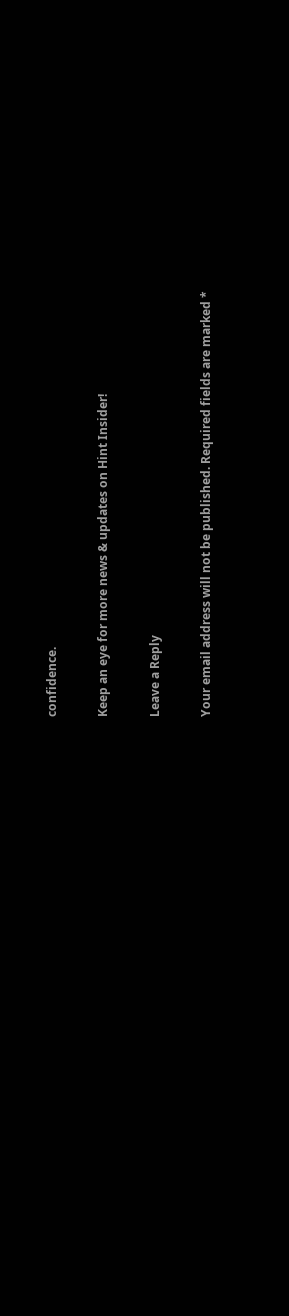confidence.

Keep an eye for more news & updates on Hint Insider!

Leave a Reply

Your email address will not be published. Required fields are marked *